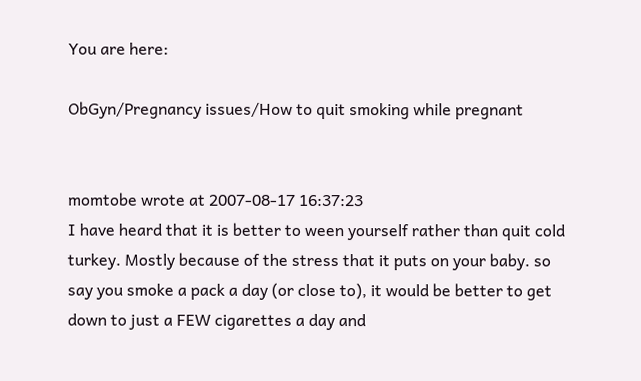You are here:

ObGyn/Pregnancy issues/How to quit smoking while pregnant


momtobe wrote at 2007-08-17 16:37:23
I have heard that it is better to ween yourself rather than quit cold turkey. Mostly because of the stress that it puts on your baby. so say you smoke a pack a day (or close to), it would be better to get down to just a FEW cigarettes a day and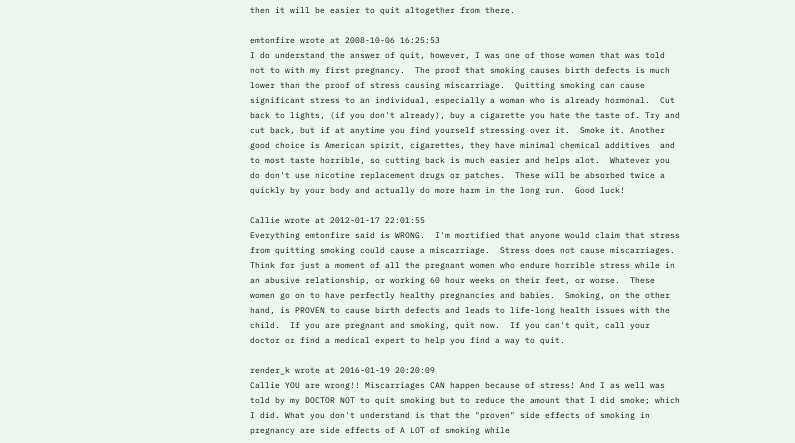then it will be easier to quit altogether from there.

emtonfire wrote at 2008-10-06 16:25:53
I do understand the answer of quit, however, I was one of those women that was told not to with my first pregnancy.  The proof that smoking causes birth defects is much lower than the proof of stress causing miscarriage.  Quitting smoking can cause significant stress to an individual, especially a woman who is already hormonal.  Cut back to lights, (if you don't already), buy a cigarette you hate the taste of. Try and cut back, but if at anytime you find yourself stressing over it.  Smoke it. Another good choice is American spirit, cigarettes, they have minimal chemical additives  and to most taste horrible, so cutting back is much easier and helps alot.  Whatever you do don't use nicotine replacement drugs or patches.  These will be absorbed twice a quickly by your body and actually do more harm in the long run.  Good luck!

Callie wrote at 2012-01-17 22:01:55
Everything emtonfire said is WRONG.  I'm mortified that anyone would claim that stress from quitting smoking could cause a miscarriage.  Stress does not cause miscarriages.  Think for just a moment of all the pregnant women who endure horrible stress while in an abusive relationship, or working 60 hour weeks on their feet, or worse.  These women go on to have perfectly healthy pregnancies and babies.  Smoking, on the other hand, is PROVEN to cause birth defects and leads to life-long health issues with the child.  If you are pregnant and smoking, quit now.  If you can't quit, call your doctor or find a medical expert to help you find a way to quit.

render_k wrote at 2016-01-19 20:20:09
Callie YOU are wrong!! Miscarriages CAN happen because of stress! And I as well was told by my DOCTOR NOT to quit smoking but to reduce the amount that I did smoke; which I did. What you don't understand is that the "proven" side effects of smoking in pregnancy are side effects of A LOT of smoking while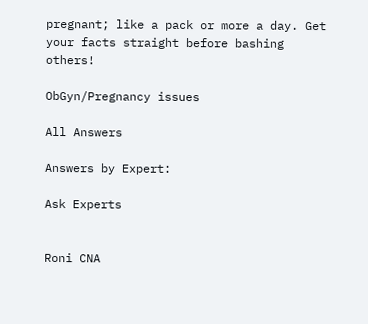pregnant; like a pack or more a day. Get your facts straight before bashing others!

ObGyn/Pregnancy issues

All Answers

Answers by Expert:

Ask Experts


Roni CNA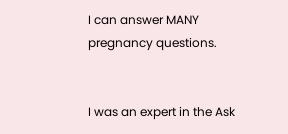I can answer MANY pregnancy questions.


I was an expert in the Ask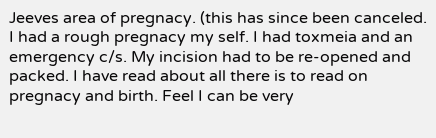Jeeves area of pregnacy. (this has since been canceled. I had a rough pregnacy my self. I had toxmeia and an emergency c/s. My incision had to be re-opened and packed. I have read about all there is to read on pregnacy and birth. Feel I can be very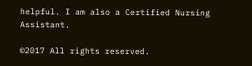helpful. I am also a Certified Nursing Assistant.

©2017 All rights reserved.